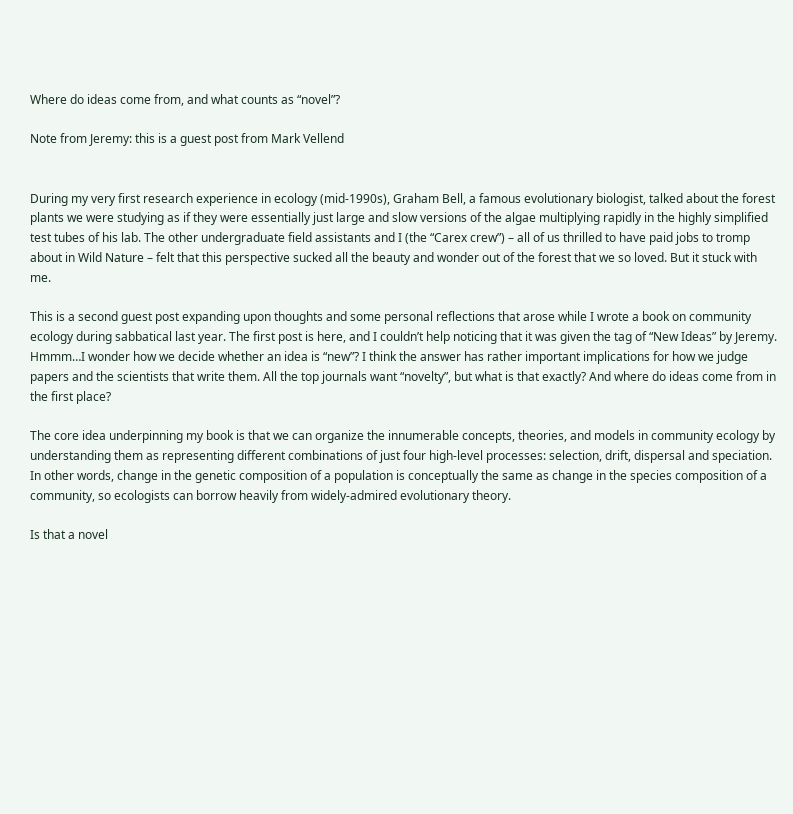Where do ideas come from, and what counts as “novel”?

Note from Jeremy: this is a guest post from Mark Vellend


During my very first research experience in ecology (mid-1990s), Graham Bell, a famous evolutionary biologist, talked about the forest plants we were studying as if they were essentially just large and slow versions of the algae multiplying rapidly in the highly simplified test tubes of his lab. The other undergraduate field assistants and I (the “Carex crew”) – all of us thrilled to have paid jobs to tromp about in Wild Nature – felt that this perspective sucked all the beauty and wonder out of the forest that we so loved. But it stuck with me.

This is a second guest post expanding upon thoughts and some personal reflections that arose while I wrote a book on community ecology during sabbatical last year. The first post is here, and I couldn’t help noticing that it was given the tag of “New Ideas” by Jeremy. Hmmm…I wonder how we decide whether an idea is “new”? I think the answer has rather important implications for how we judge papers and the scientists that write them. All the top journals want “novelty”, but what is that exactly? And where do ideas come from in the first place?

The core idea underpinning my book is that we can organize the innumerable concepts, theories, and models in community ecology by understanding them as representing different combinations of just four high-level processes: selection, drift, dispersal and speciation. In other words, change in the genetic composition of a population is conceptually the same as change in the species composition of a community, so ecologists can borrow heavily from widely-admired evolutionary theory.

Is that a novel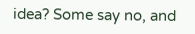idea? Some say no, and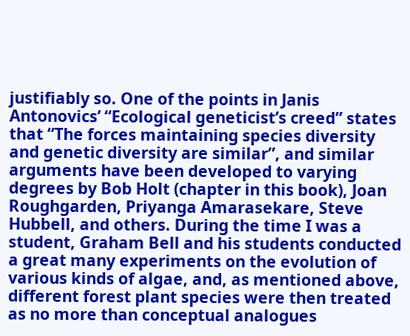justifiably so. One of the points in Janis Antonovics’ “Ecological geneticist’s creed” states that “The forces maintaining species diversity and genetic diversity are similar”, and similar arguments have been developed to varying degrees by Bob Holt (chapter in this book), Joan Roughgarden, Priyanga Amarasekare, Steve Hubbell, and others. During the time I was a student, Graham Bell and his students conducted a great many experiments on the evolution of various kinds of algae, and, as mentioned above, different forest plant species were then treated as no more than conceptual analogues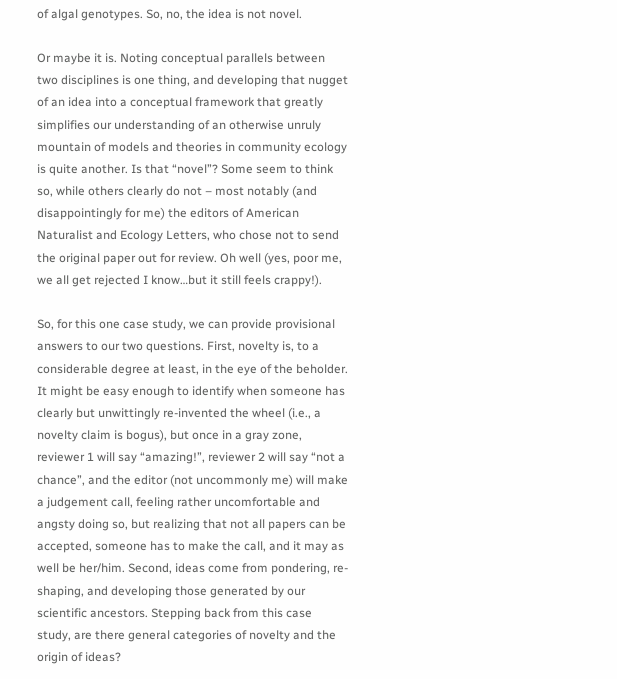of algal genotypes. So, no, the idea is not novel.

Or maybe it is. Noting conceptual parallels between two disciplines is one thing, and developing that nugget of an idea into a conceptual framework that greatly simplifies our understanding of an otherwise unruly mountain of models and theories in community ecology is quite another. Is that “novel”? Some seem to think so, while others clearly do not – most notably (and disappointingly for me) the editors of American Naturalist and Ecology Letters, who chose not to send the original paper out for review. Oh well (yes, poor me, we all get rejected I know…but it still feels crappy!).

So, for this one case study, we can provide provisional answers to our two questions. First, novelty is, to a considerable degree at least, in the eye of the beholder. It might be easy enough to identify when someone has clearly but unwittingly re-invented the wheel (i.e., a novelty claim is bogus), but once in a gray zone, reviewer 1 will say “amazing!”, reviewer 2 will say “not a chance”, and the editor (not uncommonly me) will make a judgement call, feeling rather uncomfortable and angsty doing so, but realizing that not all papers can be accepted, someone has to make the call, and it may as well be her/him. Second, ideas come from pondering, re-shaping, and developing those generated by our scientific ancestors. Stepping back from this case study, are there general categories of novelty and the origin of ideas?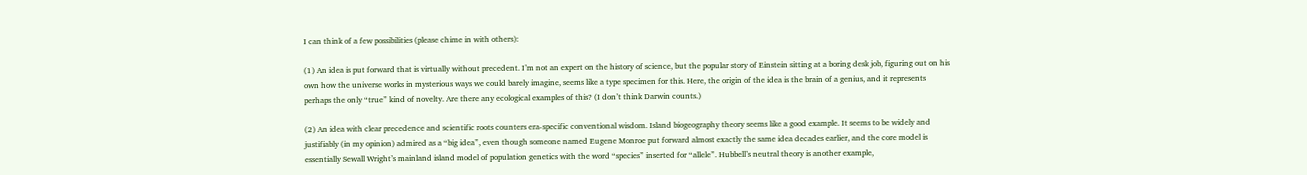I can think of a few possibilities (please chime in with others):

(1) An idea is put forward that is virtually without precedent. I’m not an expert on the history of science, but the popular story of Einstein sitting at a boring desk job, figuring out on his own how the universe works in mysterious ways we could barely imagine, seems like a type specimen for this. Here, the origin of the idea is the brain of a genius, and it represents perhaps the only “true” kind of novelty. Are there any ecological examples of this? (I don’t think Darwin counts.)

(2) An idea with clear precedence and scientific roots counters era-specific conventional wisdom. Island biogeography theory seems like a good example. It seems to be widely and justifiably (in my opinion) admired as a “big idea”, even though someone named Eugene Monroe put forward almost exactly the same idea decades earlier, and the core model is essentially Sewall Wright’s mainland island model of population genetics with the word “species” inserted for “allele”. Hubbell’s neutral theory is another example,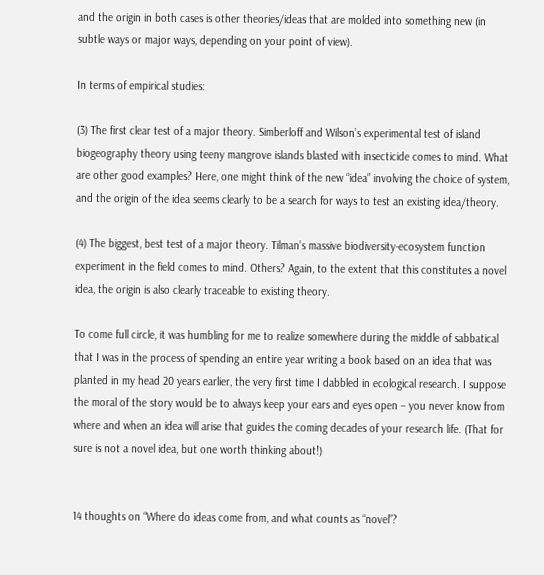and the origin in both cases is other theories/ideas that are molded into something new (in subtle ways or major ways, depending on your point of view).

In terms of empirical studies:

(3) The first clear test of a major theory. Simberloff and Wilson’s experimental test of island biogeography theory using teeny mangrove islands blasted with insecticide comes to mind. What are other good examples? Here, one might think of the new “idea” involving the choice of system, and the origin of the idea seems clearly to be a search for ways to test an existing idea/theory.

(4) The biggest, best test of a major theory. Tilman’s massive biodiversity-ecosystem function experiment in the field comes to mind. Others? Again, to the extent that this constitutes a novel idea, the origin is also clearly traceable to existing theory.

To come full circle, it was humbling for me to realize somewhere during the middle of sabbatical that I was in the process of spending an entire year writing a book based on an idea that was planted in my head 20 years earlier, the very first time I dabbled in ecological research. I suppose the moral of the story would be to always keep your ears and eyes open – you never know from where and when an idea will arise that guides the coming decades of your research life. (That for sure is not a novel idea, but one worth thinking about!)


14 thoughts on “Where do ideas come from, and what counts as “novel”?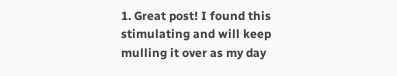1. Great post! I found this stimulating and will keep mulling it over as my day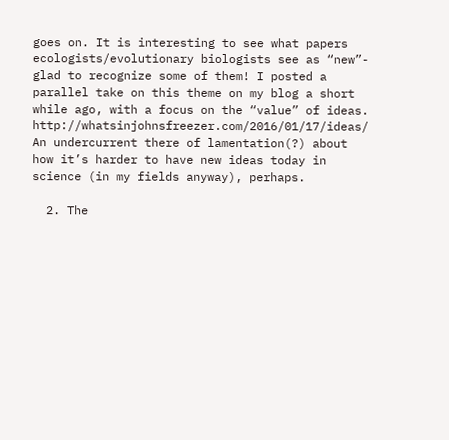goes on. It is interesting to see what papers ecologists/evolutionary biologists see as “new”- glad to recognize some of them! I posted a parallel take on this theme on my blog a short while ago, with a focus on the “value” of ideas. http://whatsinjohnsfreezer.com/2016/01/17/ideas/ An undercurrent there of lamentation(?) about how it’s harder to have new ideas today in science (in my fields anyway), perhaps.

  2. The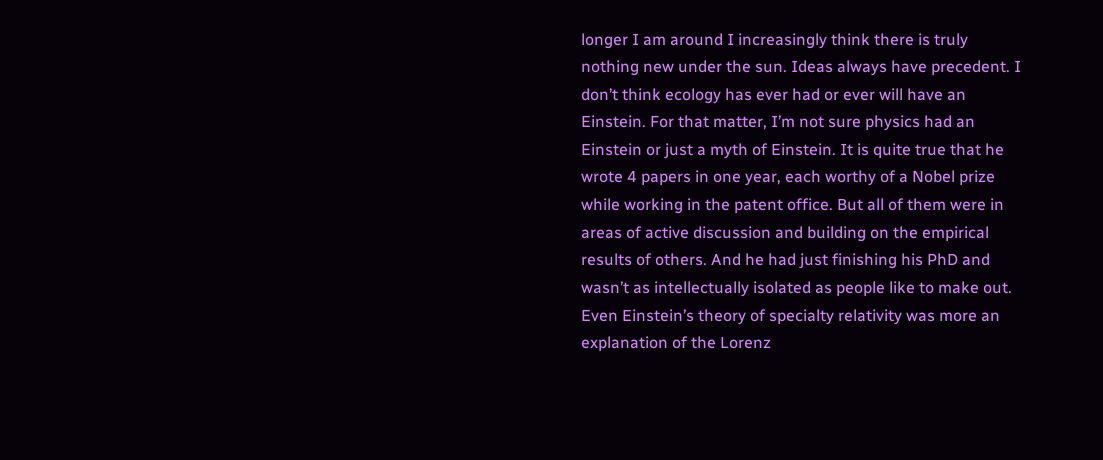longer I am around I increasingly think there is truly nothing new under the sun. Ideas always have precedent. I don’t think ecology has ever had or ever will have an Einstein. For that matter, I’m not sure physics had an Einstein or just a myth of Einstein. It is quite true that he wrote 4 papers in one year, each worthy of a Nobel prize while working in the patent office. But all of them were in areas of active discussion and building on the empirical results of others. And he had just finishing his PhD and wasn’t as intellectually isolated as people like to make out. Even Einstein’s theory of specialty relativity was more an explanation of the Lorenz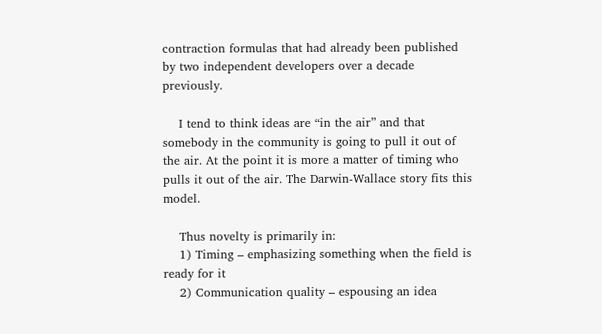contraction formulas that had already been published by two independent developers over a decade previously.

    I tend to think ideas are “in the air” and that somebody in the community is going to pull it out of the air. At the point it is more a matter of timing who pulls it out of the air. The Darwin-Wallace story fits this model.

    Thus novelty is primarily in:
    1) Timing – emphasizing something when the field is ready for it
    2) Communication quality – espousing an idea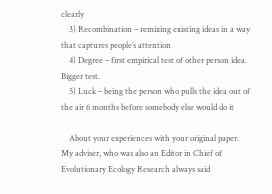clearly
    3) Recombination – remixing existing ideas in a way that captures people’s attention
    4) Degree – first empirical test of other person idea. Bigger test.
    5) Luck – being the person who pulls the idea out of the air 6 months before somebody else would do it

    About your experiences with your original paper. My adviser, who was also an Editor in Chief of Evolutionary Ecology Research always said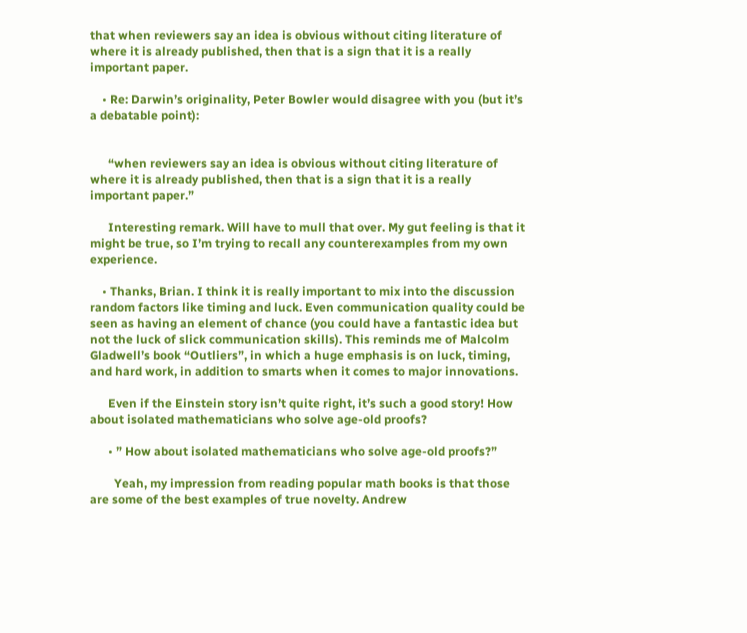that when reviewers say an idea is obvious without citing literature of where it is already published, then that is a sign that it is a really important paper.

    • Re: Darwin’s originality, Peter Bowler would disagree with you (but it’s a debatable point):


      “when reviewers say an idea is obvious without citing literature of where it is already published, then that is a sign that it is a really important paper.”

      Interesting remark. Will have to mull that over. My gut feeling is that it might be true, so I’m trying to recall any counterexamples from my own experience.

    • Thanks, Brian. I think it is really important to mix into the discussion random factors like timing and luck. Even communication quality could be seen as having an element of chance (you could have a fantastic idea but not the luck of slick communication skills). This reminds me of Malcolm Gladwell’s book “Outliers”, in which a huge emphasis is on luck, timing, and hard work, in addition to smarts when it comes to major innovations.

      Even if the Einstein story isn’t quite right, it’s such a good story! How about isolated mathematicians who solve age-old proofs?

      • ” How about isolated mathematicians who solve age-old proofs?”

        Yeah, my impression from reading popular math books is that those are some of the best examples of true novelty. Andrew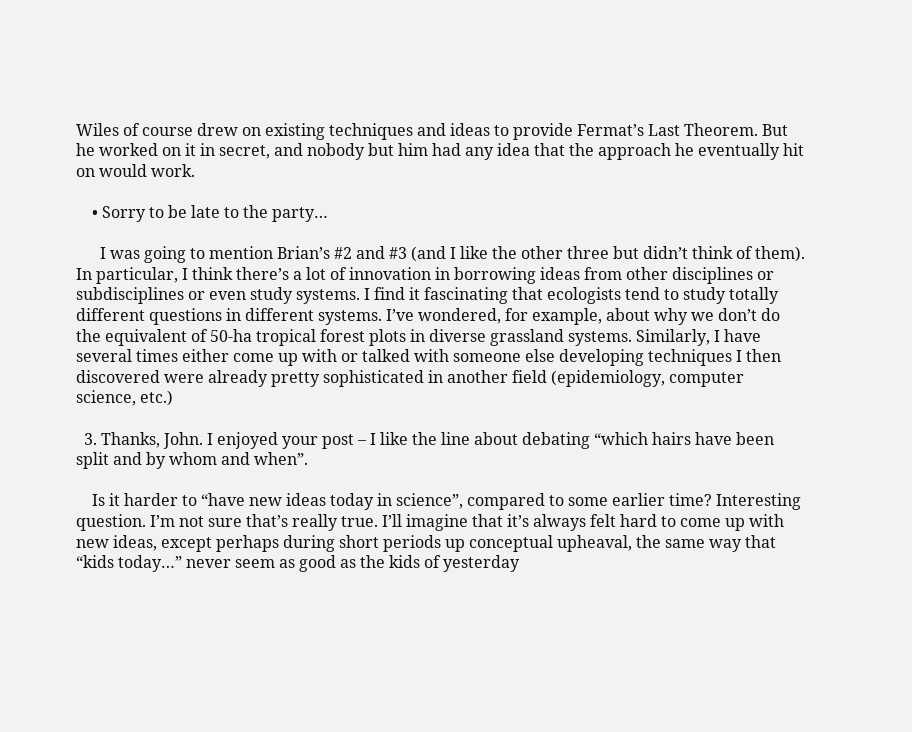Wiles of course drew on existing techniques and ideas to provide Fermat’s Last Theorem. But he worked on it in secret, and nobody but him had any idea that the approach he eventually hit on would work.

    • Sorry to be late to the party…

      I was going to mention Brian’s #2 and #3 (and I like the other three but didn’t think of them). In particular, I think there’s a lot of innovation in borrowing ideas from other disciplines or subdisciplines or even study systems. I find it fascinating that ecologists tend to study totally different questions in different systems. I’ve wondered, for example, about why we don’t do the equivalent of 50-ha tropical forest plots in diverse grassland systems. Similarly, I have several times either come up with or talked with someone else developing techniques I then discovered were already pretty sophisticated in another field (epidemiology, computer science, etc.)

  3. Thanks, John. I enjoyed your post – I like the line about debating “which hairs have been split and by whom and when”.

    Is it harder to “have new ideas today in science”, compared to some earlier time? Interesting question. I’m not sure that’s really true. I’ll imagine that it’s always felt hard to come up with new ideas, except perhaps during short periods up conceptual upheaval, the same way that “kids today…” never seem as good as the kids of yesterday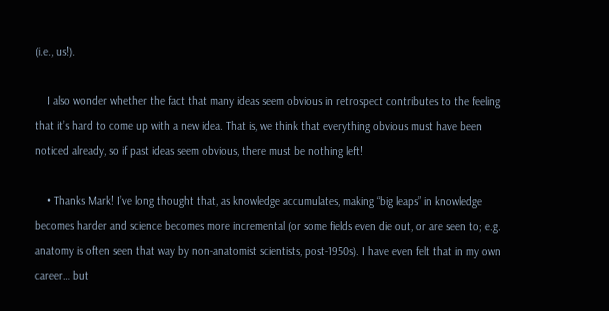(i.e., us!).

    I also wonder whether the fact that many ideas seem obvious in retrospect contributes to the feeling that it’s hard to come up with a new idea. That is, we think that everything obvious must have been noticed already, so if past ideas seem obvious, there must be nothing left!

    • Thanks Mark! I’ve long thought that, as knowledge accumulates, making “big leaps” in knowledge becomes harder and science becomes more incremental (or some fields even die out, or are seen to; e.g. anatomy is often seen that way by non-anatomist scientists, post-1950s). I have even felt that in my own career… but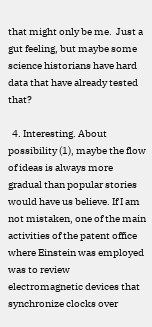that might only be me.  Just a gut feeling, but maybe some science historians have hard data that have already tested that?

  4. Interesting. About possibility (1), maybe the flow of ideas is always more gradual than popular stories would have us believe. If I am not mistaken, one of the main activities of the patent office where Einstein was employed was to review electromagnetic devices that synchronize clocks over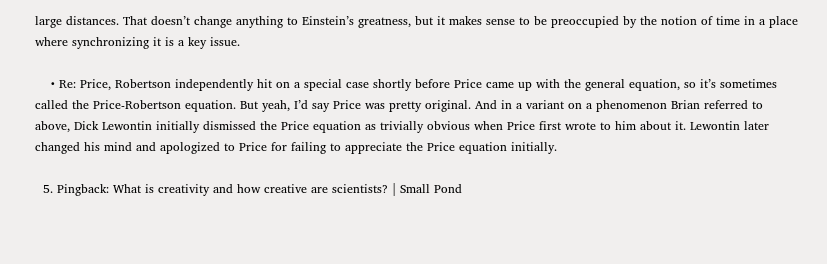large distances. That doesn’t change anything to Einstein’s greatness, but it makes sense to be preoccupied by the notion of time in a place where synchronizing it is a key issue.

    • Re: Price, Robertson independently hit on a special case shortly before Price came up with the general equation, so it’s sometimes called the Price-Robertson equation. But yeah, I’d say Price was pretty original. And in a variant on a phenomenon Brian referred to above, Dick Lewontin initially dismissed the Price equation as trivially obvious when Price first wrote to him about it. Lewontin later changed his mind and apologized to Price for failing to appreciate the Price equation initially.

  5. Pingback: What is creativity and how creative are scientists? | Small Pond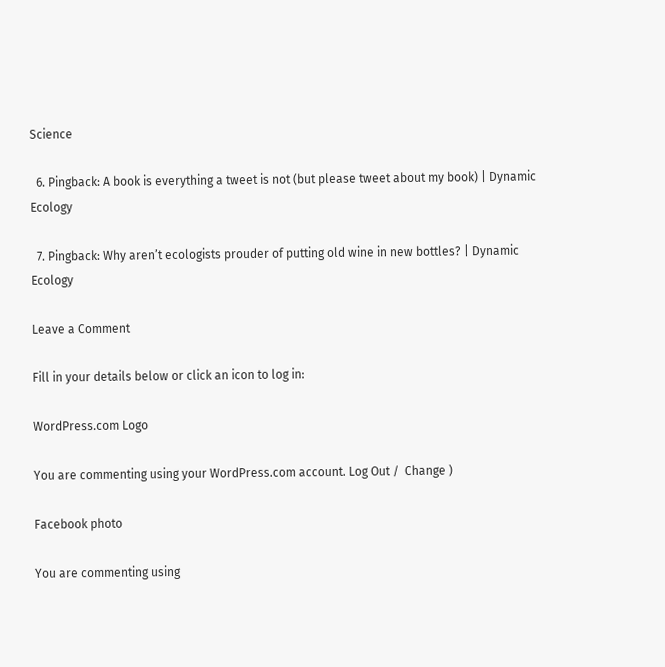Science

  6. Pingback: A book is everything a tweet is not (but please tweet about my book) | Dynamic Ecology

  7. Pingback: Why aren’t ecologists prouder of putting old wine in new bottles? | Dynamic Ecology

Leave a Comment

Fill in your details below or click an icon to log in:

WordPress.com Logo

You are commenting using your WordPress.com account. Log Out /  Change )

Facebook photo

You are commenting using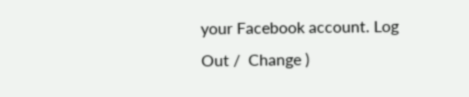your Facebook account. Log Out /  Change )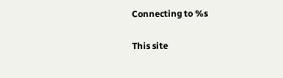Connecting to %s

This site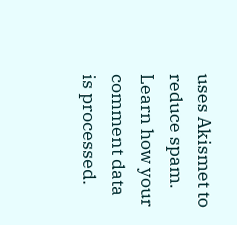uses Akismet to reduce spam. Learn how your comment data is processed.